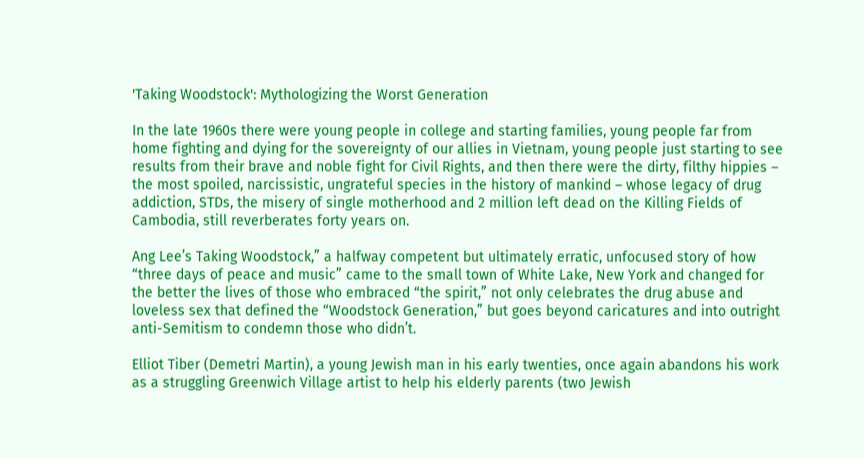'Taking Woodstock': Mythologizing the Worst Generation

In the late 1960s there were young people in college and starting families, young people far from home fighting and dying for the sovereignty of our allies in Vietnam, young people just starting to see results from their brave and noble fight for Civil Rights, and then there were the dirty, filthy hippies – the most spoiled, narcissistic, ungrateful species in the history of mankind – whose legacy of drug addiction, STDs, the misery of single motherhood and 2 million left dead on the Killing Fields of Cambodia, still reverberates forty years on.

Ang Lee’s Taking Woodstock,” a halfway competent but ultimately erratic, unfocused story of how “three days of peace and music” came to the small town of White Lake, New York and changed for the better the lives of those who embraced “the spirit,” not only celebrates the drug abuse and loveless sex that defined the “Woodstock Generation,” but goes beyond caricatures and into outright anti-Semitism to condemn those who didn’t.

Elliot Tiber (Demetri Martin), a young Jewish man in his early twenties, once again abandons his work as a struggling Greenwich Village artist to help his elderly parents (two Jewish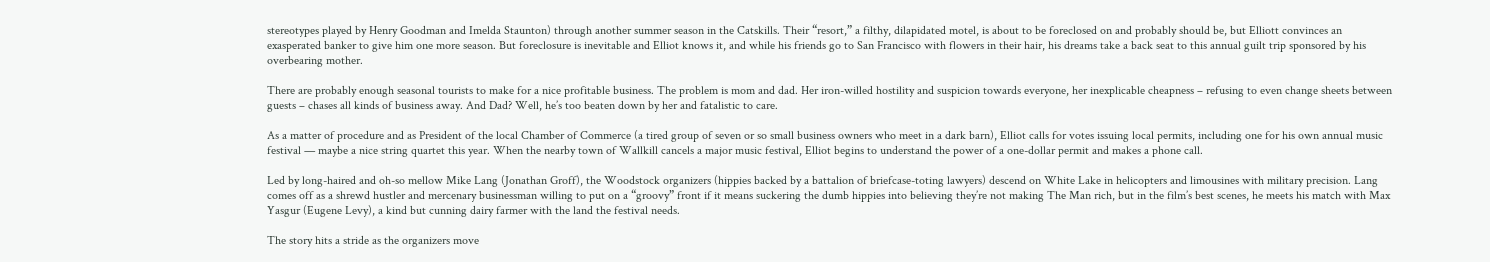stereotypes played by Henry Goodman and Imelda Staunton) through another summer season in the Catskills. Their “resort,” a filthy, dilapidated motel, is about to be foreclosed on and probably should be, but Elliott convinces an exasperated banker to give him one more season. But foreclosure is inevitable and Elliot knows it, and while his friends go to San Francisco with flowers in their hair, his dreams take a back seat to this annual guilt trip sponsored by his overbearing mother.

There are probably enough seasonal tourists to make for a nice profitable business. The problem is mom and dad. Her iron-willed hostility and suspicion towards everyone, her inexplicable cheapness – refusing to even change sheets between guests – chases all kinds of business away. And Dad? Well, he’s too beaten down by her and fatalistic to care.

As a matter of procedure and as President of the local Chamber of Commerce (a tired group of seven or so small business owners who meet in a dark barn), Elliot calls for votes issuing local permits, including one for his own annual music festival — maybe a nice string quartet this year. When the nearby town of Wallkill cancels a major music festival, Elliot begins to understand the power of a one-dollar permit and makes a phone call.

Led by long-haired and oh-so mellow Mike Lang (Jonathan Groff), the Woodstock organizers (hippies backed by a battalion of briefcase-toting lawyers) descend on White Lake in helicopters and limousines with military precision. Lang comes off as a shrewd hustler and mercenary businessman willing to put on a “groovy” front if it means suckering the dumb hippies into believing they’re not making The Man rich, but in the film’s best scenes, he meets his match with Max Yasgur (Eugene Levy), a kind but cunning dairy farmer with the land the festival needs.

The story hits a stride as the organizers move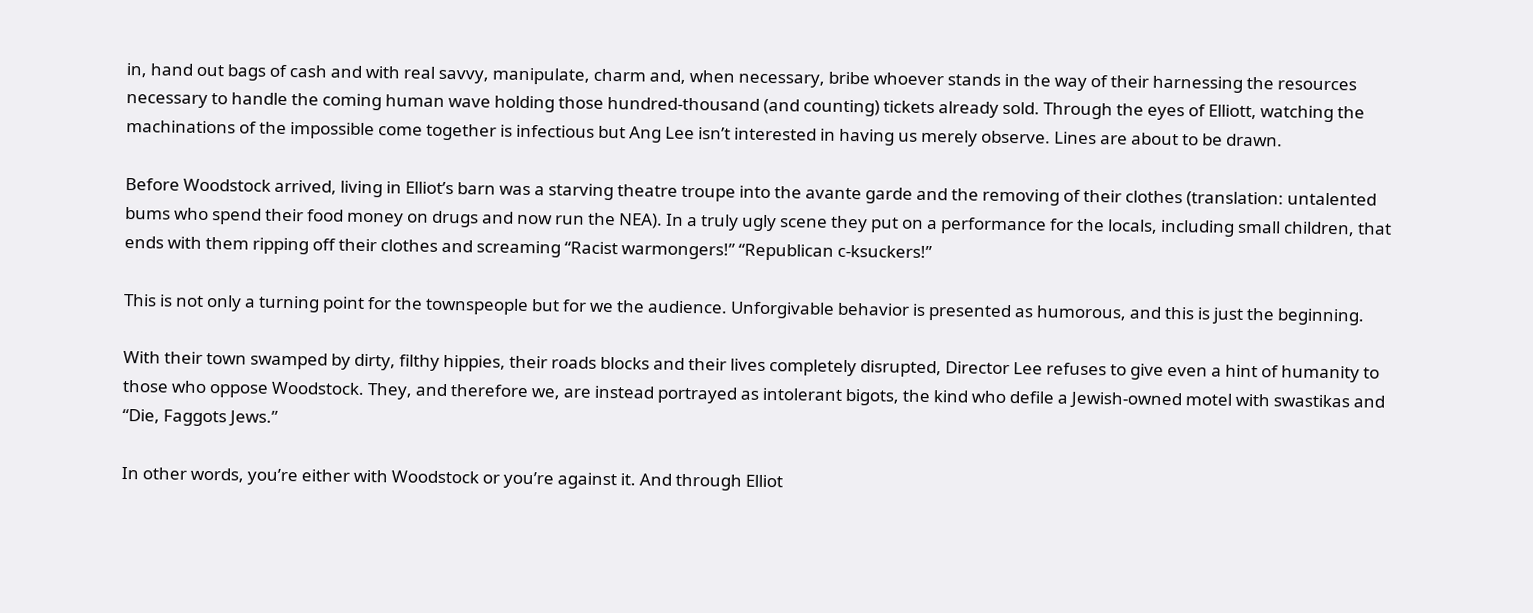in, hand out bags of cash and with real savvy, manipulate, charm and, when necessary, bribe whoever stands in the way of their harnessing the resources necessary to handle the coming human wave holding those hundred-thousand (and counting) tickets already sold. Through the eyes of Elliott, watching the machinations of the impossible come together is infectious but Ang Lee isn’t interested in having us merely observe. Lines are about to be drawn.

Before Woodstock arrived, living in Elliot’s barn was a starving theatre troupe into the avante garde and the removing of their clothes (translation: untalented bums who spend their food money on drugs and now run the NEA). In a truly ugly scene they put on a performance for the locals, including small children, that ends with them ripping off their clothes and screaming “Racist warmongers!” “Republican c-ksuckers!”

This is not only a turning point for the townspeople but for we the audience. Unforgivable behavior is presented as humorous, and this is just the beginning.

With their town swamped by dirty, filthy hippies, their roads blocks and their lives completely disrupted, Director Lee refuses to give even a hint of humanity to those who oppose Woodstock. They, and therefore we, are instead portrayed as intolerant bigots, the kind who defile a Jewish-owned motel with swastikas and “Die, Faggots Jews.”

In other words, you’re either with Woodstock or you’re against it. And through Elliot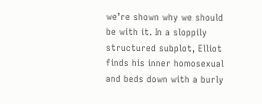we’re shown why we should be with it. In a sloppily structured subplot, Elliot finds his inner homosexual and beds down with a burly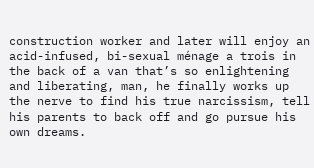construction worker and later will enjoy an acid-infused, bi-sexual ménage a trois in the back of a van that’s so enlightening and liberating, man, he finally works up the nerve to find his true narcissism, tell his parents to back off and go pursue his own dreams.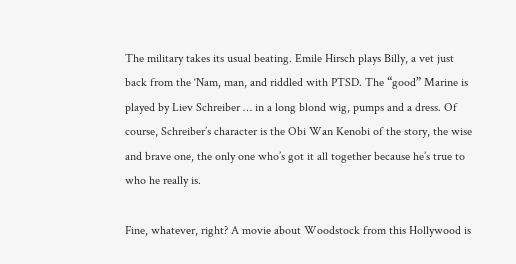The military takes its usual beating. Emile Hirsch plays Billy, a vet just back from the ‘Nam, man, and riddled with PTSD. The “good” Marine is played by Liev Schreiber … in a long blond wig, pumps and a dress. Of course, Schreiber’s character is the Obi Wan Kenobi of the story, the wise and brave one, the only one who’s got it all together because he’s true to who he really is.

Fine, whatever, right? A movie about Woodstock from this Hollywood is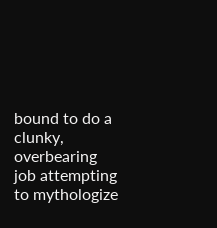bound to do a clunky, overbearing job attempting to mythologize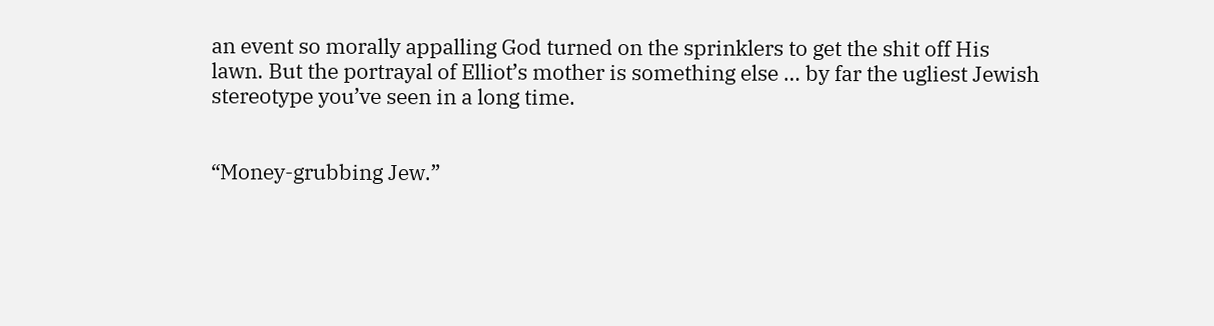an event so morally appalling God turned on the sprinklers to get the shit off His lawn. But the portrayal of Elliot’s mother is something else … by far the ugliest Jewish stereotype you’ve seen in a long time.


“Money-grubbing Jew.”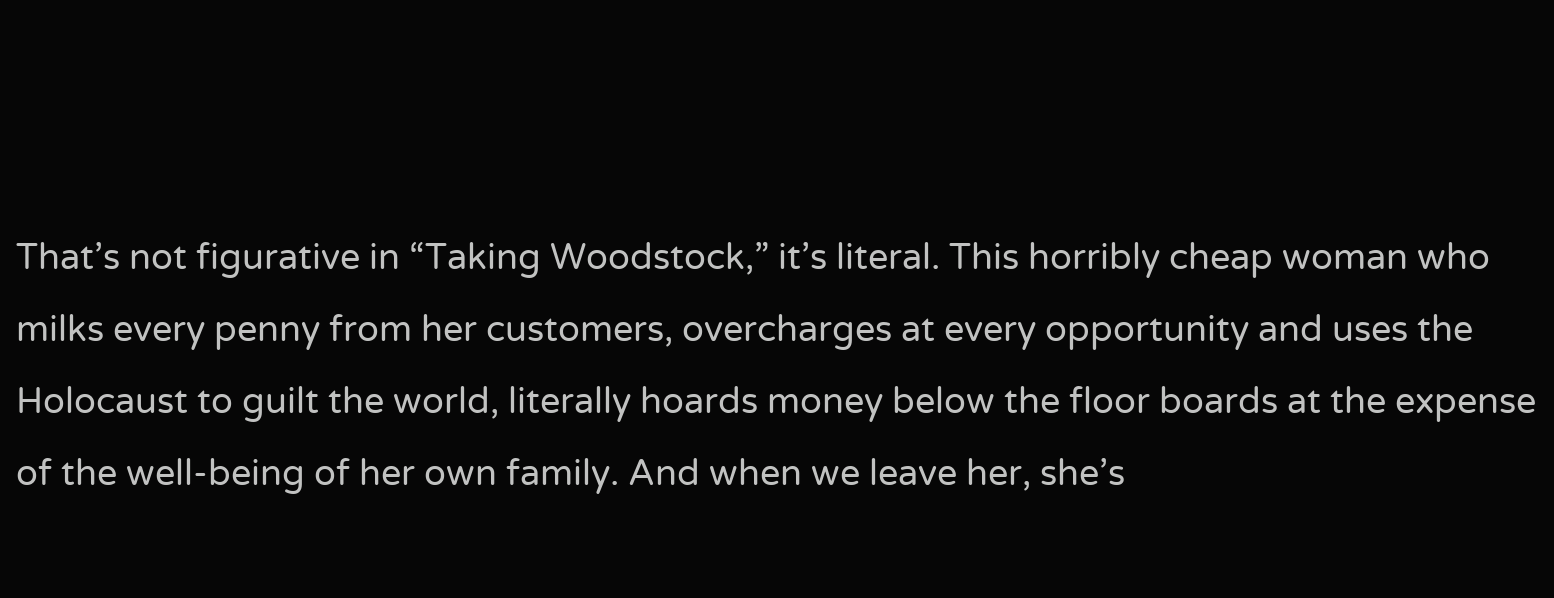That’s not figurative in “Taking Woodstock,” it’s literal. This horribly cheap woman who milks every penny from her customers, overcharges at every opportunity and uses the Holocaust to guilt the world, literally hoards money below the floor boards at the expense of the well-being of her own family. And when we leave her, she’s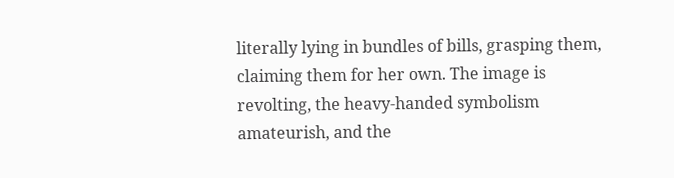literally lying in bundles of bills, grasping them, claiming them for her own. The image is revolting, the heavy-handed symbolism amateurish, and the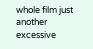whole film just another excessive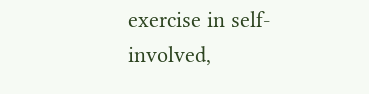exercise in self-involved,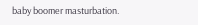baby boomer masturbation.